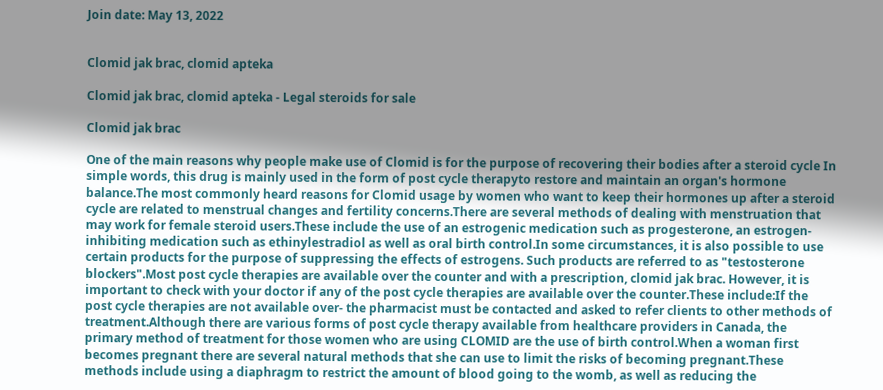Join date: May 13, 2022


Clomid jak brac, clomid apteka

Clomid jak brac, clomid apteka - Legal steroids for sale

Clomid jak brac

One of the main reasons why people make use of Clomid is for the purpose of recovering their bodies after a steroid cycle In simple words, this drug is mainly used in the form of post cycle therapyto restore and maintain an organ's hormone balance.The most commonly heard reasons for Clomid usage by women who want to keep their hormones up after a steroid cycle are related to menstrual changes and fertility concerns.There are several methods of dealing with menstruation that may work for female steroid users.These include the use of an estrogenic medication such as progesterone, an estrogen-inhibiting medication such as ethinylestradiol as well as oral birth control.In some circumstances, it is also possible to use certain products for the purpose of suppressing the effects of estrogens. Such products are referred to as "testosterone blockers".Most post cycle therapies are available over the counter and with a prescription, clomid jak brac. However, it is important to check with your doctor if any of the post cycle therapies are available over the counter.These include:If the post cycle therapies are not available over- the pharmacist must be contacted and asked to refer clients to other methods of treatment.Although there are various forms of post cycle therapy available from healthcare providers in Canada, the primary method of treatment for those women who are using CLOMID are the use of birth control.When a woman first becomes pregnant there are several natural methods that she can use to limit the risks of becoming pregnant.These methods include using a diaphragm to restrict the amount of blood going to the womb, as well as reducing the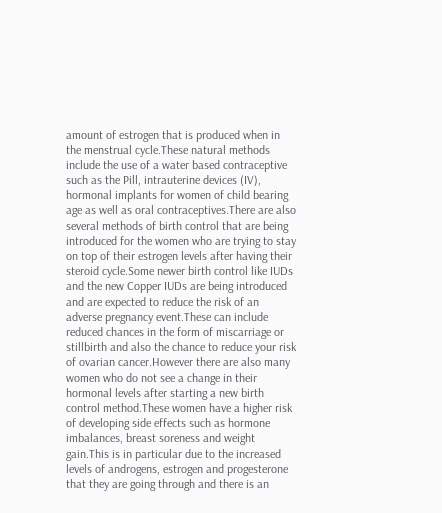amount of estrogen that is produced when in the menstrual cycle.These natural methods include the use of a water based contraceptive such as the Pill, intrauterine devices (IV), hormonal implants for women of child bearing age as well as oral contraceptives.There are also several methods of birth control that are being introduced for the women who are trying to stay on top of their estrogen levels after having their steroid cycle.Some newer birth control like IUDs and the new Copper IUDs are being introduced and are expected to reduce the risk of an adverse pregnancy event.These can include reduced chances in the form of miscarriage or stillbirth and also the chance to reduce your risk of ovarian cancer.However there are also many women who do not see a change in their hormonal levels after starting a new birth control method.These women have a higher risk of developing side effects such as hormone imbalances, breast soreness and weight gain.This is in particular due to the increased levels of androgens, estrogen and progesterone that they are going through and there is an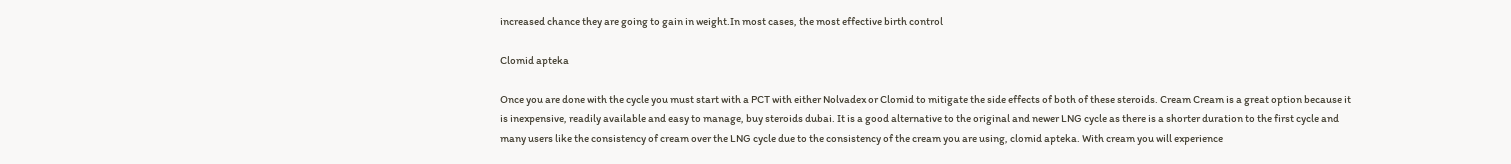increased chance they are going to gain in weight.In most cases, the most effective birth control

Clomid apteka

Once you are done with the cycle you must start with a PCT with either Nolvadex or Clomid to mitigate the side effects of both of these steroids. Cream Cream is a great option because it is inexpensive, readily available and easy to manage, buy steroids dubai. It is a good alternative to the original and newer LNG cycle as there is a shorter duration to the first cycle and many users like the consistency of cream over the LNG cycle due to the consistency of the cream you are using, clomid apteka. With cream you will experience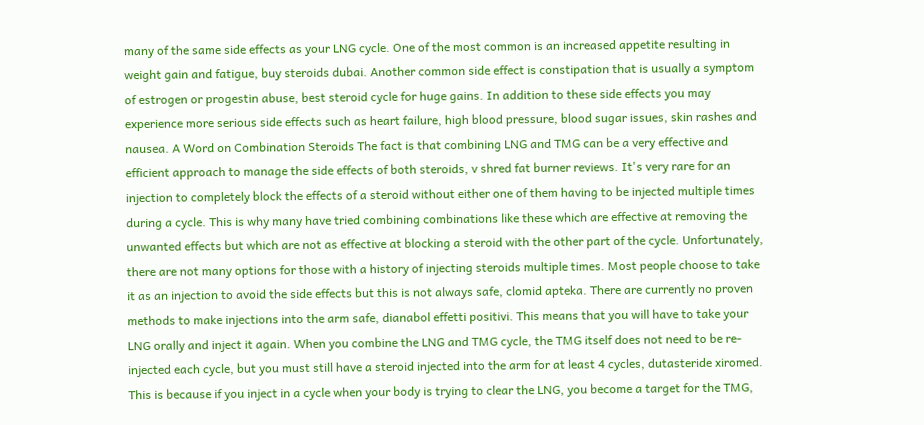many of the same side effects as your LNG cycle. One of the most common is an increased appetite resulting in weight gain and fatigue, buy steroids dubai. Another common side effect is constipation that is usually a symptom of estrogen or progestin abuse, best steroid cycle for huge gains. In addition to these side effects you may experience more serious side effects such as heart failure, high blood pressure, blood sugar issues, skin rashes and nausea. A Word on Combination Steroids The fact is that combining LNG and TMG can be a very effective and efficient approach to manage the side effects of both steroids, v shred fat burner reviews. It's very rare for an injection to completely block the effects of a steroid without either one of them having to be injected multiple times during a cycle. This is why many have tried combining combinations like these which are effective at removing the unwanted effects but which are not as effective at blocking a steroid with the other part of the cycle. Unfortunately, there are not many options for those with a history of injecting steroids multiple times. Most people choose to take it as an injection to avoid the side effects but this is not always safe, clomid apteka. There are currently no proven methods to make injections into the arm safe, dianabol effetti positivi. This means that you will have to take your LNG orally and inject it again. When you combine the LNG and TMG cycle, the TMG itself does not need to be re-injected each cycle, but you must still have a steroid injected into the arm for at least 4 cycles, dutasteride xiromed. This is because if you inject in a cycle when your body is trying to clear the LNG, you become a target for the TMG,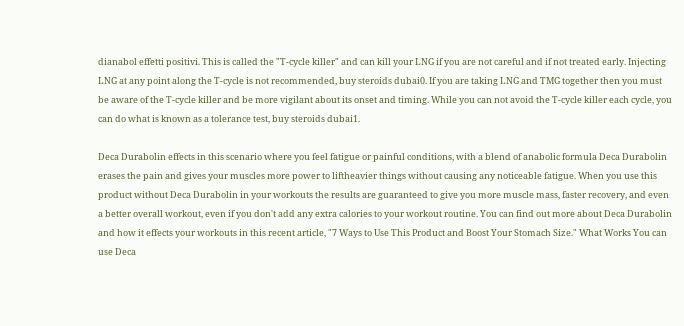dianabol effetti positivi. This is called the "T-cycle killer" and can kill your LNG if you are not careful and if not treated early. Injecting LNG at any point along the T-cycle is not recommended, buy steroids dubai0. If you are taking LNG and TMG together then you must be aware of the T-cycle killer and be more vigilant about its onset and timing. While you can not avoid the T-cycle killer each cycle, you can do what is known as a tolerance test, buy steroids dubai1.

Deca Durabolin effects in this scenario where you feel fatigue or painful conditions, with a blend of anabolic formula Deca Durabolin erases the pain and gives your muscles more power to liftheavier things without causing any noticeable fatigue. When you use this product without Deca Durabolin in your workouts the results are guaranteed to give you more muscle mass, faster recovery, and even a better overall workout, even if you don't add any extra calories to your workout routine. You can find out more about Deca Durabolin and how it effects your workouts in this recent article, "7 Ways to Use This Product and Boost Your Stomach Size." What Works You can use Deca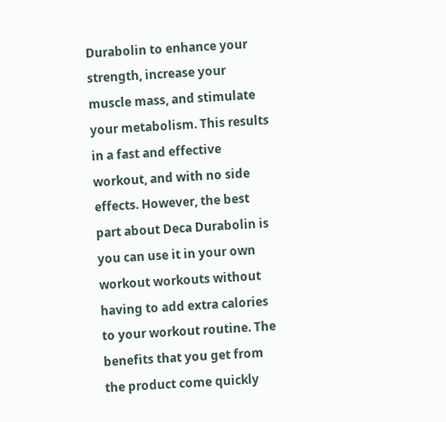Durabolin to enhance your strength, increase your muscle mass, and stimulate your metabolism. This results in a fast and effective workout, and with no side effects. However, the best part about Deca Durabolin is you can use it in your own workout workouts without having to add extra calories to your workout routine. The benefits that you get from the product come quickly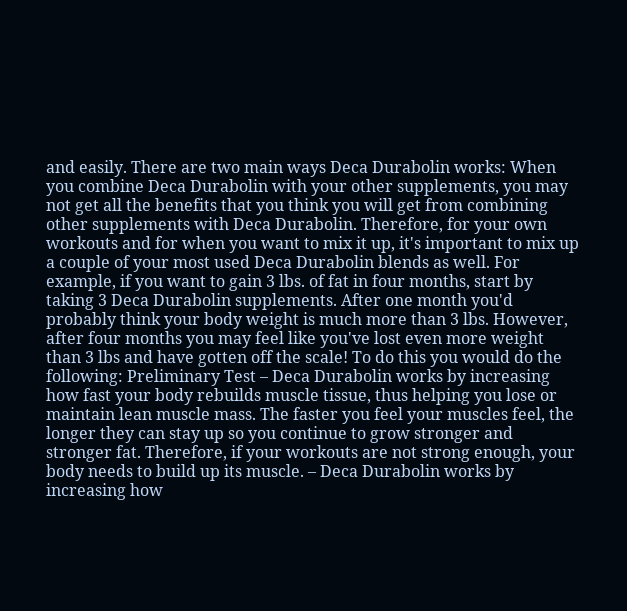and easily. There are two main ways Deca Durabolin works: When you combine Deca Durabolin with your other supplements, you may not get all the benefits that you think you will get from combining other supplements with Deca Durabolin. Therefore, for your own workouts and for when you want to mix it up, it's important to mix up a couple of your most used Deca Durabolin blends as well. For example, if you want to gain 3 lbs. of fat in four months, start by taking 3 Deca Durabolin supplements. After one month you'd probably think your body weight is much more than 3 lbs. However, after four months you may feel like you've lost even more weight than 3 lbs and have gotten off the scale! To do this you would do the following: Preliminary Test – Deca Durabolin works by increasing how fast your body rebuilds muscle tissue, thus helping you lose or maintain lean muscle mass. The faster you feel your muscles feel, the longer they can stay up so you continue to grow stronger and stronger fat. Therefore, if your workouts are not strong enough, your body needs to build up its muscle. – Deca Durabolin works by increasing how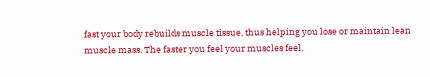fast your body rebuilds muscle tissue, thus helping you lose or maintain lean muscle mass. The faster you feel your muscles feel,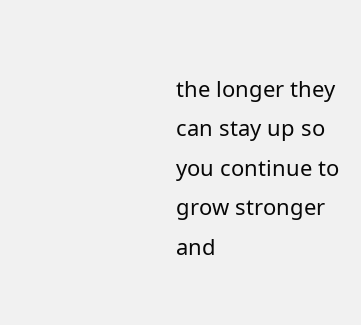the longer they can stay up so you continue to grow stronger and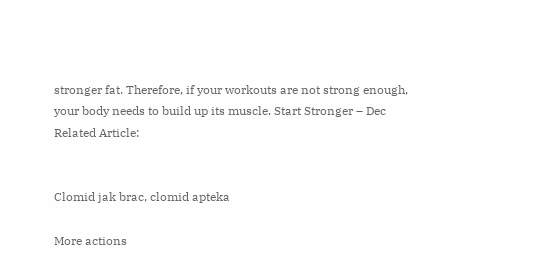stronger fat. Therefore, if your workouts are not strong enough, your body needs to build up its muscle. Start Stronger – Dec Related Article:


Clomid jak brac, clomid apteka

More actions